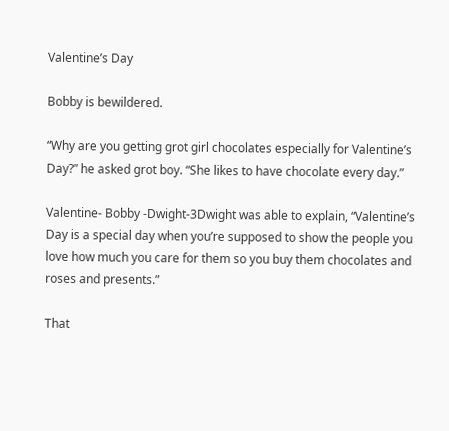Valentine’s Day

Bobby is bewildered.

“Why are you getting grot girl chocolates especially for Valentine’s Day?” he asked grot boy. “She likes to have chocolate every day.”

Valentine- Bobby -Dwight-3Dwight was able to explain, “Valentine’s Day is a special day when you’re supposed to show the people you love how much you care for them so you buy them chocolates and roses and presents.”

That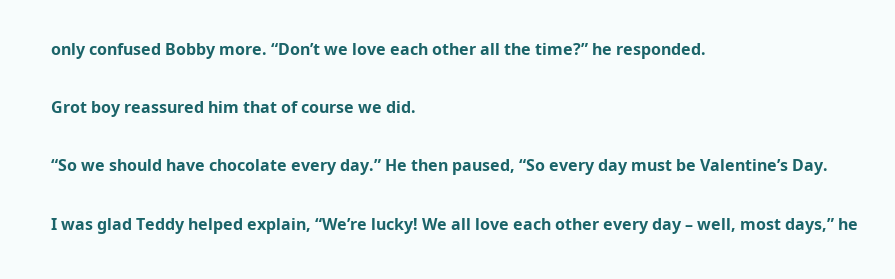only confused Bobby more. “Don’t we love each other all the time?” he responded.

Grot boy reassured him that of course we did.

“So we should have chocolate every day.” He then paused, “So every day must be Valentine’s Day.

I was glad Teddy helped explain, “We’re lucky! We all love each other every day – well, most days,” he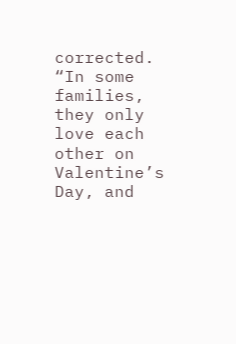corrected. “In some families, they only love each other on Valentine’s Day, and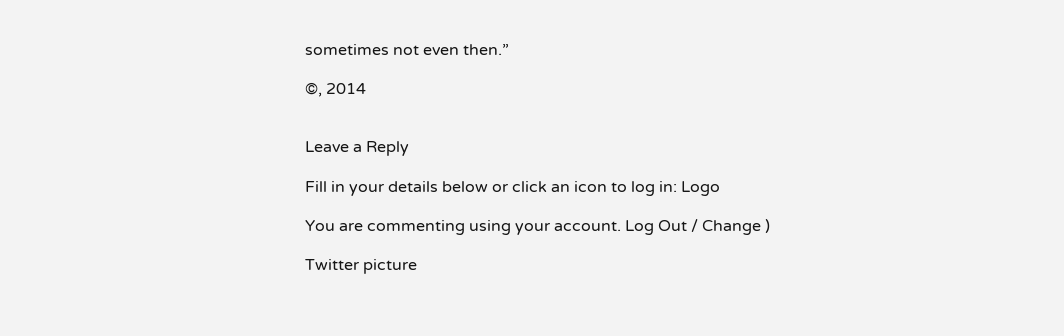sometimes not even then.”

©, 2014


Leave a Reply

Fill in your details below or click an icon to log in: Logo

You are commenting using your account. Log Out / Change )

Twitter picture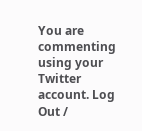You are commenting using your Twitter account. Log Out /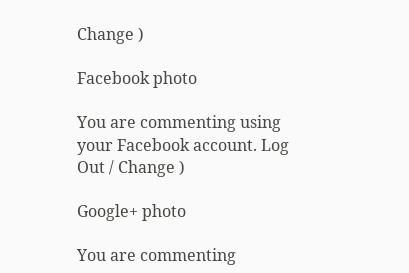Change )

Facebook photo

You are commenting using your Facebook account. Log Out / Change )

Google+ photo

You are commenting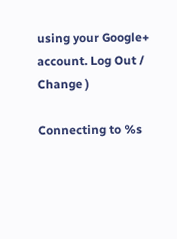using your Google+ account. Log Out / Change )

Connecting to %s